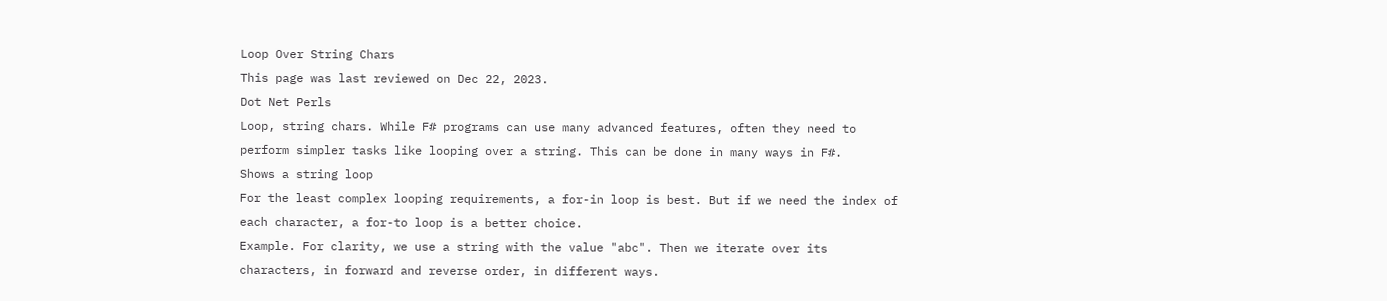Loop Over String Chars
This page was last reviewed on Dec 22, 2023.
Dot Net Perls
Loop, string chars. While F# programs can use many advanced features, often they need to perform simpler tasks like looping over a string. This can be done in many ways in F#.
Shows a string loop
For the least complex looping requirements, a for-in loop is best. But if we need the index of each character, a for-to loop is a better choice.
Example. For clarity, we use a string with the value "abc". Then we iterate over its characters, in forward and reverse order, in different ways.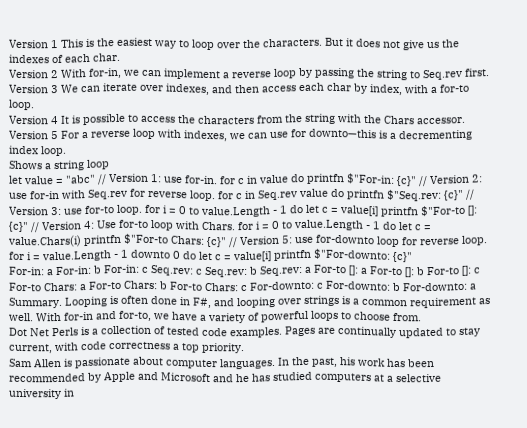Version 1 This is the easiest way to loop over the characters. But it does not give us the indexes of each char.
Version 2 With for-in, we can implement a reverse loop by passing the string to Seq.rev first.
Version 3 We can iterate over indexes, and then access each char by index, with a for-to loop.
Version 4 It is possible to access the characters from the string with the Chars accessor.
Version 5 For a reverse loop with indexes, we can use for downto—this is a decrementing index loop.
Shows a string loop
let value = "abc" // Version 1: use for-in. for c in value do printfn $"For-in: {c}" // Version 2: use for-in with Seq.rev for reverse loop. for c in Seq.rev value do printfn $"Seq.rev: {c}" // Version 3: use for-to loop. for i = 0 to value.Length - 1 do let c = value[i] printfn $"For-to []: {c}" // Version 4: Use for-to loop with Chars. for i = 0 to value.Length - 1 do let c = value.Chars(i) printfn $"For-to Chars: {c}" // Version 5: use for-downto loop for reverse loop. for i = value.Length - 1 downto 0 do let c = value[i] printfn $"For-downto: {c}"
For-in: a For-in: b For-in: c Seq.rev: c Seq.rev: b Seq.rev: a For-to []: a For-to []: b For-to []: c For-to Chars: a For-to Chars: b For-to Chars: c For-downto: c For-downto: b For-downto: a
Summary. Looping is often done in F#, and looping over strings is a common requirement as well. With for-in and for-to, we have a variety of powerful loops to choose from.
Dot Net Perls is a collection of tested code examples. Pages are continually updated to stay current, with code correctness a top priority.
Sam Allen is passionate about computer languages. In the past, his work has been recommended by Apple and Microsoft and he has studied computers at a selective university in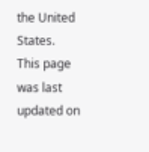the United States.
This page was last updated on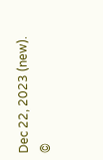Dec 22, 2023 (new).
©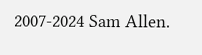2007-2024 Sam Allen.